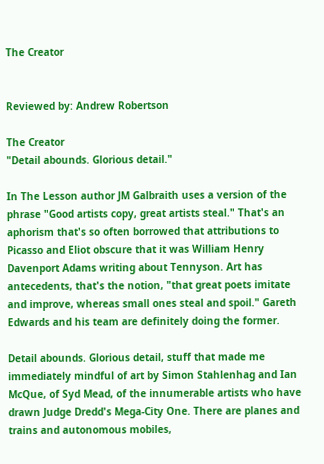The Creator


Reviewed by: Andrew Robertson

The Creator
"Detail abounds. Glorious detail."

In The Lesson author JM Galbraith uses a version of the phrase "Good artists copy, great artists steal." That's an aphorism that's so often borrowed that attributions to Picasso and Eliot obscure that it was William Henry Davenport Adams writing about Tennyson. Art has antecedents, that's the notion, "that great poets imitate and improve, whereas small ones steal and spoil." Gareth Edwards and his team are definitely doing the former.

Detail abounds. Glorious detail, stuff that made me immediately mindful of art by Simon Stahlenhag and Ian McQue, of Syd Mead, of the innumerable artists who have drawn Judge Dredd's Mega-City One. There are planes and trains and autonomous mobiles,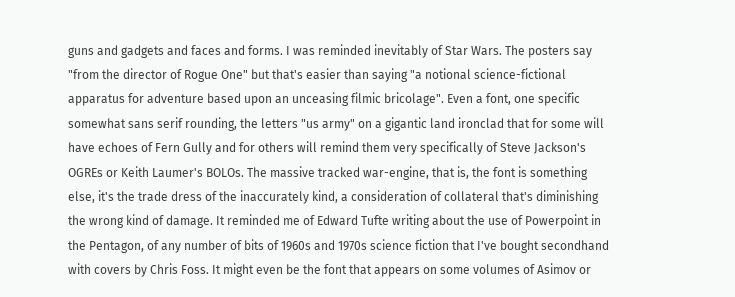guns and gadgets and faces and forms. I was reminded inevitably of Star Wars. The posters say "from the director of Rogue One" but that's easier than saying "a notional science-fictional apparatus for adventure based upon an unceasing filmic bricolage". Even a font, one specific somewhat sans serif rounding, the letters "us army" on a gigantic land ironclad that for some will have echoes of Fern Gully and for others will remind them very specifically of Steve Jackson's OGREs or Keith Laumer's BOLOs. The massive tracked war-engine, that is, the font is something else, it's the trade dress of the inaccurately kind, a consideration of collateral that's diminishing the wrong kind of damage. It reminded me of Edward Tufte writing about the use of Powerpoint in the Pentagon, of any number of bits of 1960s and 1970s science fiction that I've bought secondhand with covers by Chris Foss. It might even be the font that appears on some volumes of Asimov or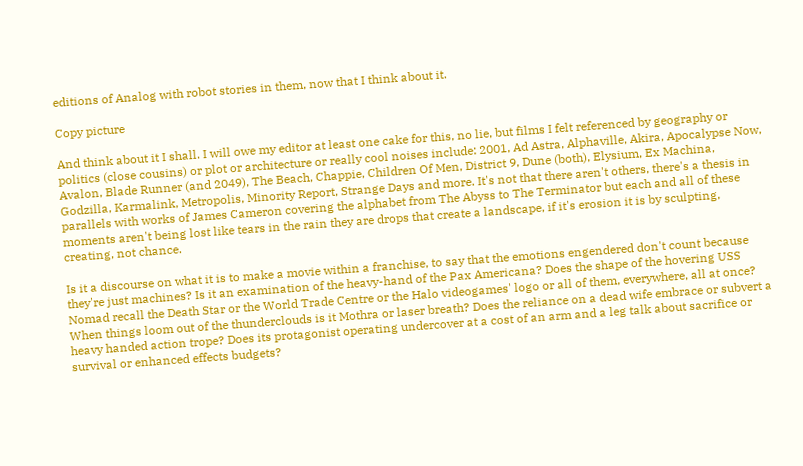editions of Analog with robot stories in them, now that I think about it.

Copy picture

And think about it I shall. I will owe my editor at least one cake for this, no lie, but films I felt referenced by geography or politics (close cousins) or plot or architecture or really cool noises include: 2001, Ad Astra, Alphaville, Akira, Apocalypse Now, Avalon, Blade Runner (and 2049), The Beach, Chappie, Children Of Men, District 9, Dune (both), Elysium, Ex Machina, Godzilla, Karmalink, Metropolis, Minority Report, Strange Days and more. It's not that there aren't others, there's a thesis in parallels with works of James Cameron covering the alphabet from The Abyss to The Terminator but each and all of these moments aren't being lost like tears in the rain they are drops that create a landscape, if it's erosion it is by sculpting, creating, not chance.

Is it a discourse on what it is to make a movie within a franchise, to say that the emotions engendered don't count because they're just machines? Is it an examination of the heavy-hand of the Pax Americana? Does the shape of the hovering USS Nomad recall the Death Star or the World Trade Centre or the Halo videogames' logo or all of them, everywhere, all at once? When things loom out of the thunderclouds is it Mothra or laser breath? Does the reliance on a dead wife embrace or subvert a heavy handed action trope? Does its protagonist operating undercover at a cost of an arm and a leg talk about sacrifice or survival or enhanced effects budgets?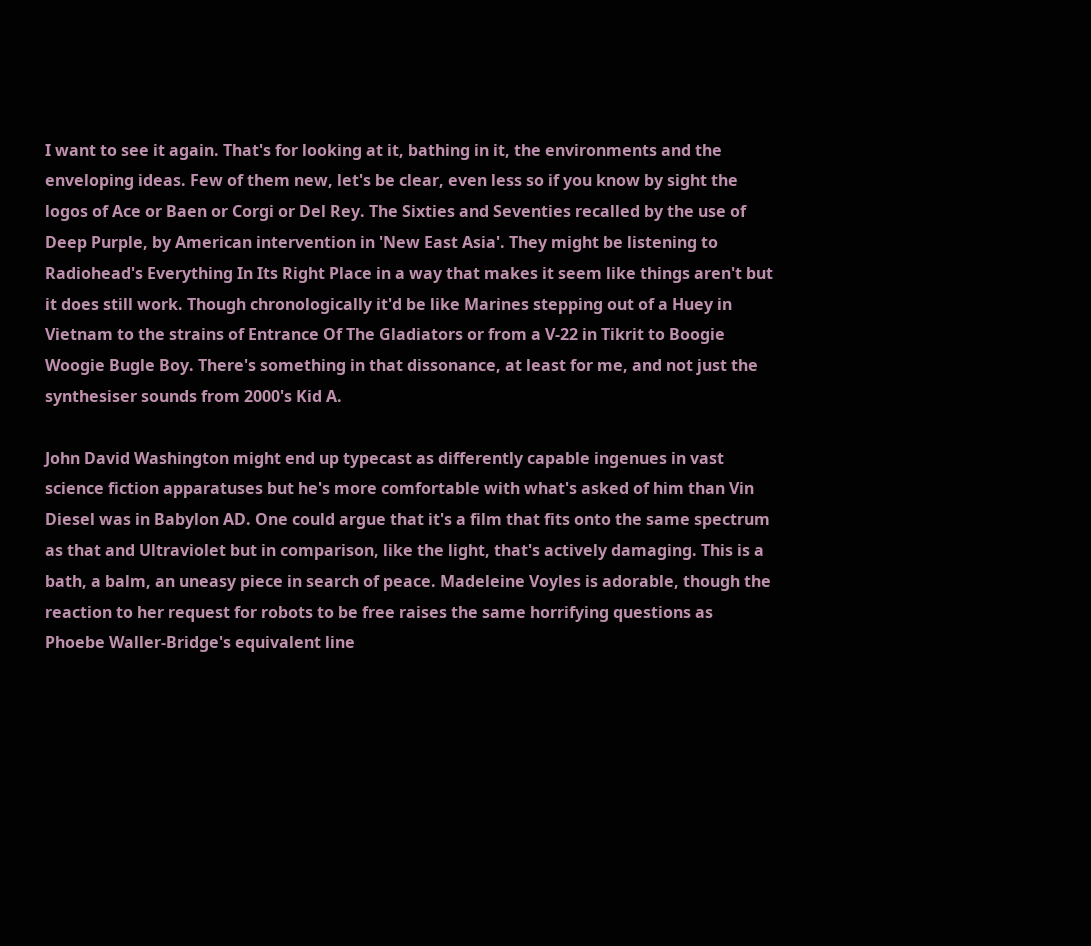I want to see it again. That's for looking at it, bathing in it, the environments and the enveloping ideas. Few of them new, let's be clear, even less so if you know by sight the logos of Ace or Baen or Corgi or Del Rey. The Sixties and Seventies recalled by the use of Deep Purple, by American intervention in 'New East Asia'. They might be listening to Radiohead's Everything In Its Right Place in a way that makes it seem like things aren't but it does still work. Though chronologically it'd be like Marines stepping out of a Huey in Vietnam to the strains of Entrance Of The Gladiators or from a V-22 in Tikrit to Boogie Woogie Bugle Boy. There's something in that dissonance, at least for me, and not just the synthesiser sounds from 2000's Kid A.

John David Washington might end up typecast as differently capable ingenues in vast science fiction apparatuses but he's more comfortable with what's asked of him than Vin Diesel was in Babylon AD. One could argue that it's a film that fits onto the same spectrum as that and Ultraviolet but in comparison, like the light, that's actively damaging. This is a bath, a balm, an uneasy piece in search of peace. Madeleine Voyles is adorable, though the reaction to her request for robots to be free raises the same horrifying questions as Phoebe Waller-Bridge's equivalent line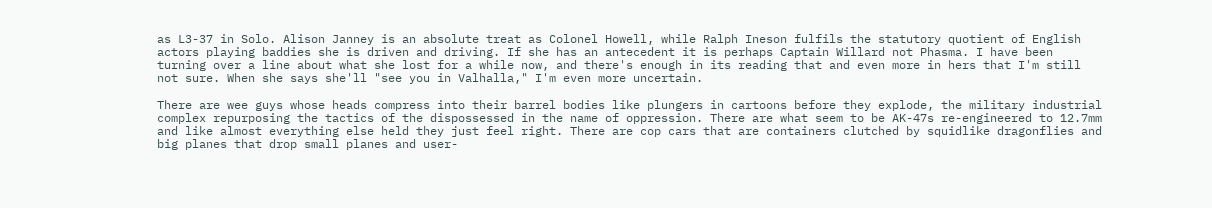as L3-37 in Solo. Alison Janney is an absolute treat as Colonel Howell, while Ralph Ineson fulfils the statutory quotient of English actors playing baddies she is driven and driving. If she has an antecedent it is perhaps Captain Willard not Phasma. I have been turning over a line about what she lost for a while now, and there's enough in its reading that and even more in hers that I'm still not sure. When she says she'll "see you in Valhalla," I'm even more uncertain.

There are wee guys whose heads compress into their barrel bodies like plungers in cartoons before they explode, the military industrial complex repurposing the tactics of the dispossessed in the name of oppression. There are what seem to be AK-47s re-engineered to 12.7mm and like almost everything else held they just feel right. There are cop cars that are containers clutched by squidlike dragonflies and big planes that drop small planes and user-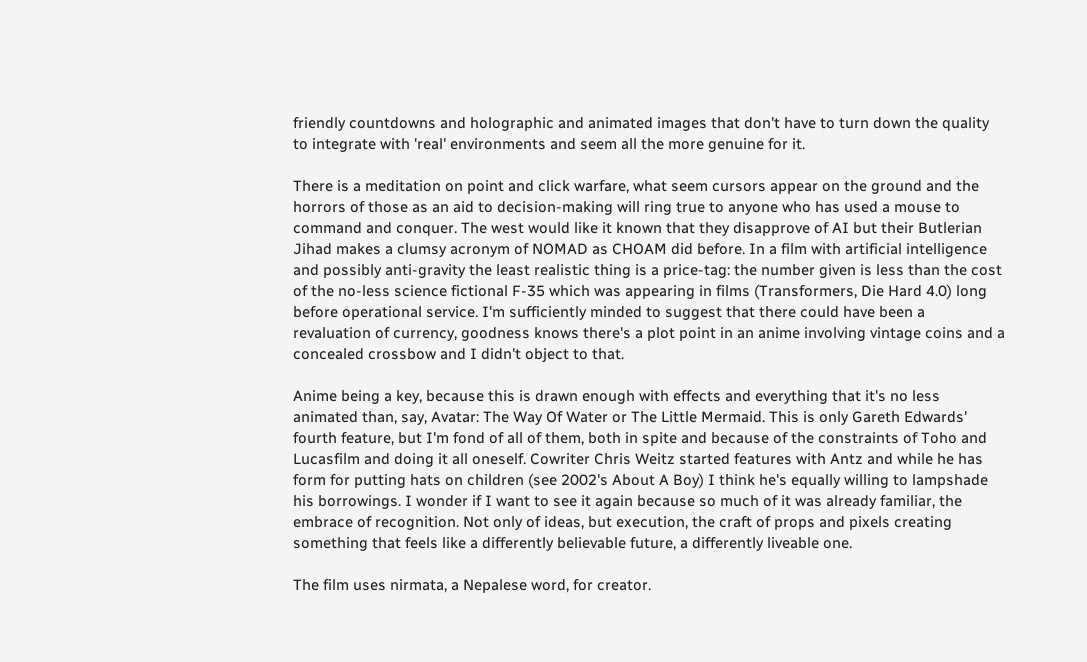friendly countdowns and holographic and animated images that don't have to turn down the quality to integrate with 'real' environments and seem all the more genuine for it.

There is a meditation on point and click warfare, what seem cursors appear on the ground and the horrors of those as an aid to decision-making will ring true to anyone who has used a mouse to command and conquer. The west would like it known that they disapprove of AI but their Butlerian Jihad makes a clumsy acronym of NOMAD as CHOAM did before. In a film with artificial intelligence and possibly anti-gravity the least realistic thing is a price-tag: the number given is less than the cost of the no-less science fictional F-35 which was appearing in films (Transformers, Die Hard 4.0) long before operational service. I'm sufficiently minded to suggest that there could have been a revaluation of currency, goodness knows there's a plot point in an anime involving vintage coins and a concealed crossbow and I didn't object to that.

Anime being a key, because this is drawn enough with effects and everything that it's no less animated than, say, Avatar: The Way Of Water or The Little Mermaid. This is only Gareth Edwards' fourth feature, but I'm fond of all of them, both in spite and because of the constraints of Toho and Lucasfilm and doing it all oneself. Cowriter Chris Weitz started features with Antz and while he has form for putting hats on children (see 2002's About A Boy) I think he's equally willing to lampshade his borrowings. I wonder if I want to see it again because so much of it was already familiar, the embrace of recognition. Not only of ideas, but execution, the craft of props and pixels creating something that feels like a differently believable future, a differently liveable one.

The film uses nirmata, a Nepalese word, for creator.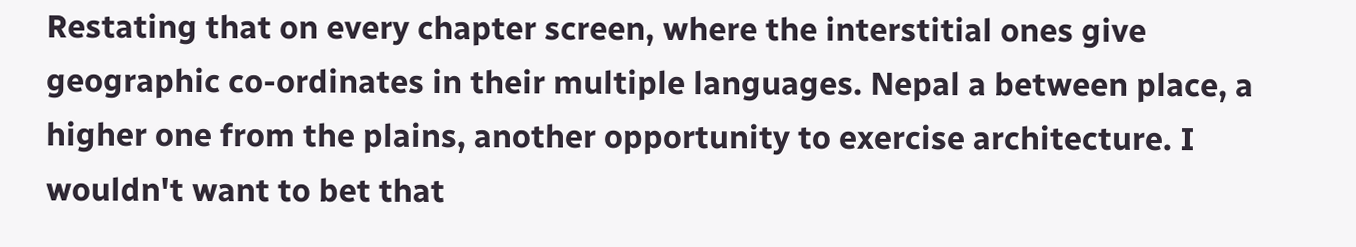Restating that on every chapter screen, where the interstitial ones give geographic co-ordinates in their multiple languages. Nepal a between place, a higher one from the plains, another opportunity to exercise architecture. I wouldn't want to bet that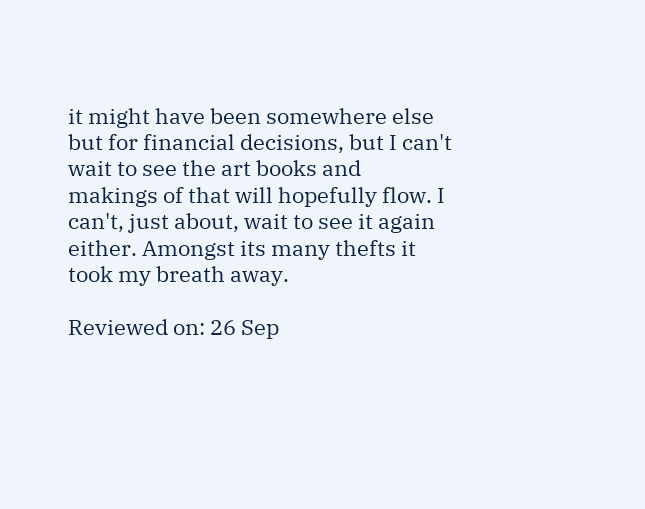it might have been somewhere else but for financial decisions, but I can't wait to see the art books and makings of that will hopefully flow. I can't, just about, wait to see it again either. Amongst its many thefts it took my breath away.

Reviewed on: 26 Sep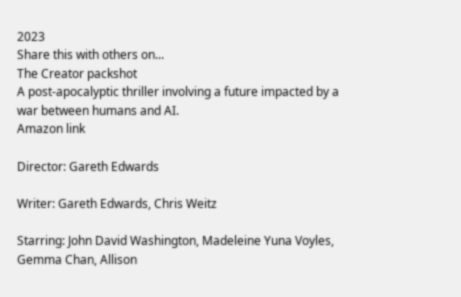2023
Share this with others on...
The Creator packshot
A post-apocalyptic thriller involving a future impacted by a war between humans and AI.
Amazon link

Director: Gareth Edwards

Writer: Gareth Edwards, Chris Weitz

Starring: John David Washington, Madeleine Yuna Voyles, Gemma Chan, Allison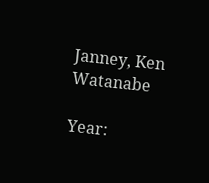Janney, Ken Watanabe

Year: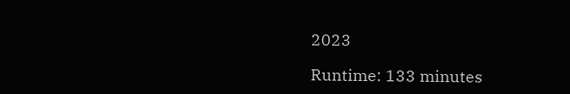2023

Runtime: 133 minutes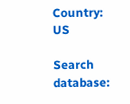Country: US

Search database: